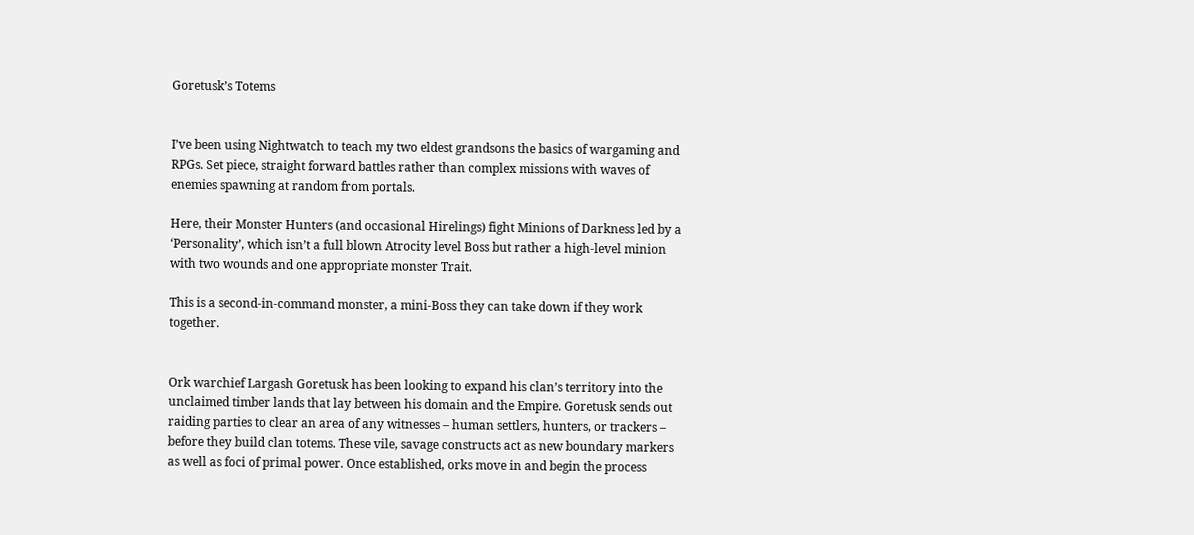Goretusk’s Totems


I’ve been using Nightwatch to teach my two eldest grandsons the basics of wargaming and RPGs. Set piece, straight forward battles rather than complex missions with waves of enemies spawning at random from portals.

Here, their Monster Hunters (and occasional Hirelings) fight Minions of Darkness led by a ‘Personality’, which isn’t a full blown Atrocity level Boss but rather a high-level minion with two wounds and one appropriate monster Trait.

This is a second-in-command monster, a mini-Boss they can take down if they work together.


Ork warchief Largash Goretusk has been looking to expand his clan’s territory into the unclaimed timber lands that lay between his domain and the Empire. Goretusk sends out raiding parties to clear an area of any witnesses – human settlers, hunters, or trackers – before they build clan totems. These vile, savage constructs act as new boundary markers as well as foci of primal power. Once established, orks move in and begin the process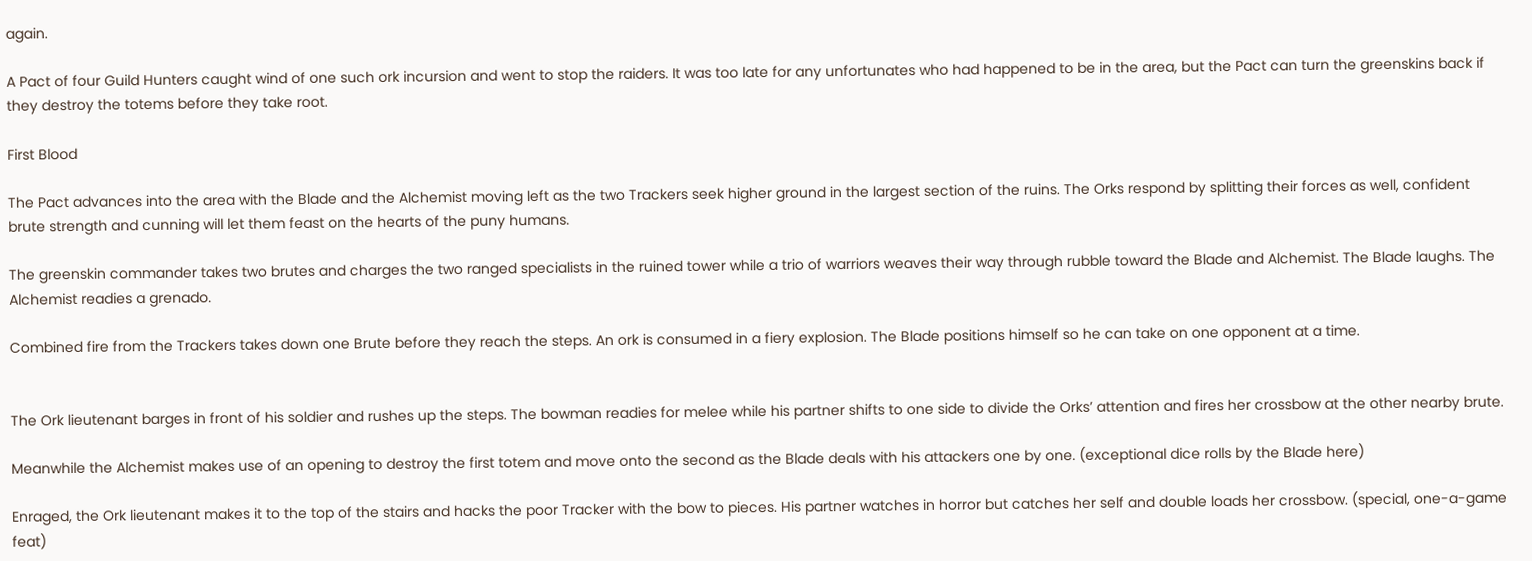again.

A Pact of four Guild Hunters caught wind of one such ork incursion and went to stop the raiders. It was too late for any unfortunates who had happened to be in the area, but the Pact can turn the greenskins back if they destroy the totems before they take root.

First Blood

The Pact advances into the area with the Blade and the Alchemist moving left as the two Trackers seek higher ground in the largest section of the ruins. The Orks respond by splitting their forces as well, confident brute strength and cunning will let them feast on the hearts of the puny humans.

The greenskin commander takes two brutes and charges the two ranged specialists in the ruined tower while a trio of warriors weaves their way through rubble toward the Blade and Alchemist. The Blade laughs. The Alchemist readies a grenado.

Combined fire from the Trackers takes down one Brute before they reach the steps. An ork is consumed in a fiery explosion. The Blade positions himself so he can take on one opponent at a time.


The Ork lieutenant barges in front of his soldier and rushes up the steps. The bowman readies for melee while his partner shifts to one side to divide the Orks’ attention and fires her crossbow at the other nearby brute.

Meanwhile the Alchemist makes use of an opening to destroy the first totem and move onto the second as the Blade deals with his attackers one by one. (exceptional dice rolls by the Blade here)

Enraged, the Ork lieutenant makes it to the top of the stairs and hacks the poor Tracker with the bow to pieces. His partner watches in horror but catches her self and double loads her crossbow. (special, one-a-game feat)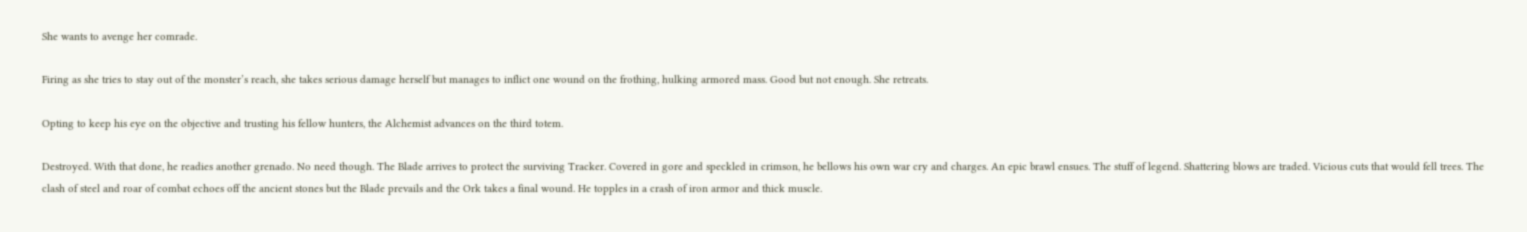She wants to avenge her comrade.

Firing as she tries to stay out of the monster’s reach, she takes serious damage herself but manages to inflict one wound on the frothing, hulking armored mass. Good but not enough. She retreats.

Opting to keep his eye on the objective and trusting his fellow hunters, the Alchemist advances on the third totem.

Destroyed. With that done, he readies another grenado. No need though. The Blade arrives to protect the surviving Tracker. Covered in gore and speckled in crimson, he bellows his own war cry and charges. An epic brawl ensues. The stuff of legend. Shattering blows are traded. Vicious cuts that would fell trees. The clash of steel and roar of combat echoes off the ancient stones but the Blade prevails and the Ork takes a final wound. He topples in a crash of iron armor and thick muscle.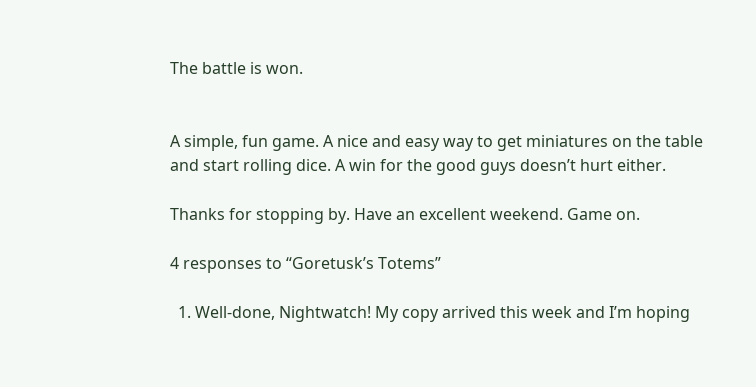The battle is won.


A simple, fun game. A nice and easy way to get miniatures on the table and start rolling dice. A win for the good guys doesn’t hurt either.

Thanks for stopping by. Have an excellent weekend. Game on.

4 responses to “Goretusk’s Totems”

  1. Well-done, Nightwatch! My copy arrived this week and I’m hoping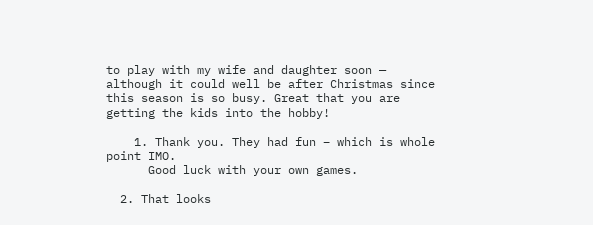to play with my wife and daughter soon — although it could well be after Christmas since this season is so busy. Great that you are getting the kids into the hobby!

    1. Thank you. They had fun – which is whole point IMO.
      Good luck with your own games.

  2. That looks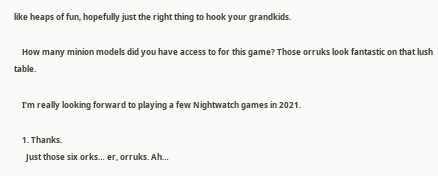like heaps of fun, hopefully just the right thing to hook your grandkids.

    How many minion models did you have access to for this game? Those orruks look fantastic on that lush table.

    I’m really looking forward to playing a few Nightwatch games in 2021.

    1. Thanks.
      Just those six orks… er, orruks. Ah…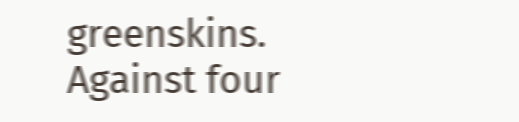greenskins. Against four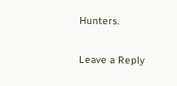Hunters.

Leave a Reply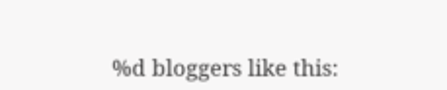%d bloggers like this: